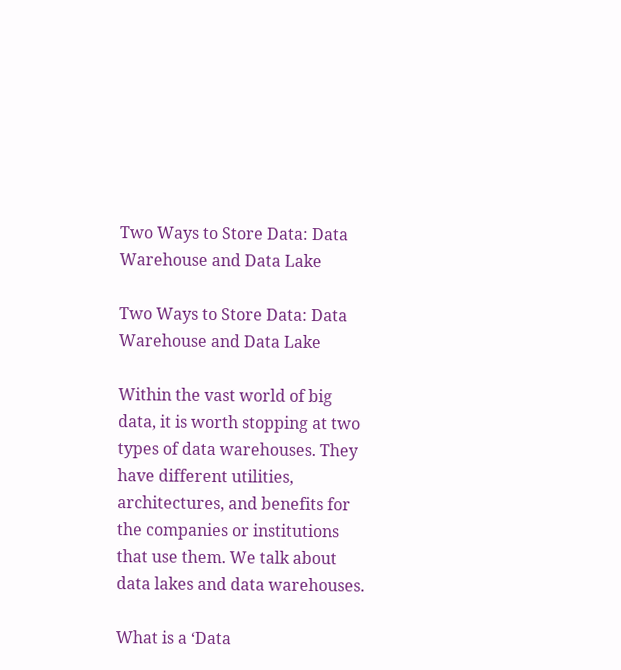Two Ways to Store Data: Data Warehouse and Data Lake

Two Ways to Store Data: Data Warehouse and Data Lake

Within the vast world of big data, it is worth stopping at two types of data warehouses. They have different utilities, architectures, and benefits for the companies or institutions that use them. We talk about data lakes and data warehouses.

What is a ‘Data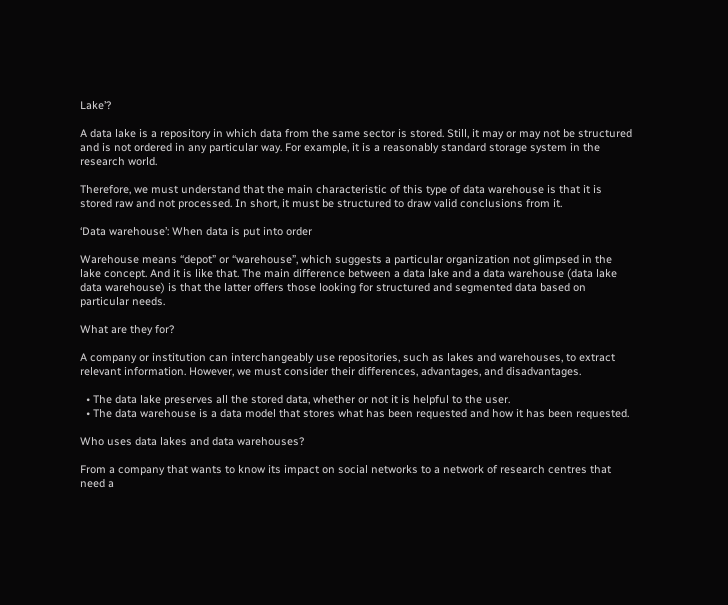Lake’?

A data lake is a repository in which data from the same sector is stored. Still, it may or may not be structured and is not ordered in any particular way. For example, it is a reasonably standard storage system in the research world.

Therefore, we must understand that the main characteristic of this type of data warehouse is that it is stored raw and not processed. In short, it must be structured to draw valid conclusions from it.

‘Data warehouse’: When data is put into order

Warehouse means “depot” or “warehouse”, which suggests a particular organization not glimpsed in the lake concept. And it is like that. The main difference between a data lake and a data warehouse (data lake data warehouse) is that the latter offers those looking for structured and segmented data based on particular needs.

What are they for?

A company or institution can interchangeably use repositories, such as lakes and warehouses, to extract relevant information. However, we must consider their differences, advantages, and disadvantages.

  • The data lake preserves all the stored data, whether or not it is helpful to the user.
  • The data warehouse is a data model that stores what has been requested and how it has been requested.

Who uses data lakes and data warehouses?

From a company that wants to know its impact on social networks to a network of research centres that need a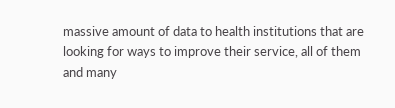massive amount of data to health institutions that are looking for ways to improve their service, all of them and many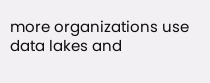more organizations use data lakes and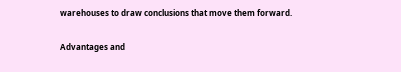warehouses to draw conclusions that move them forward.

Advantages and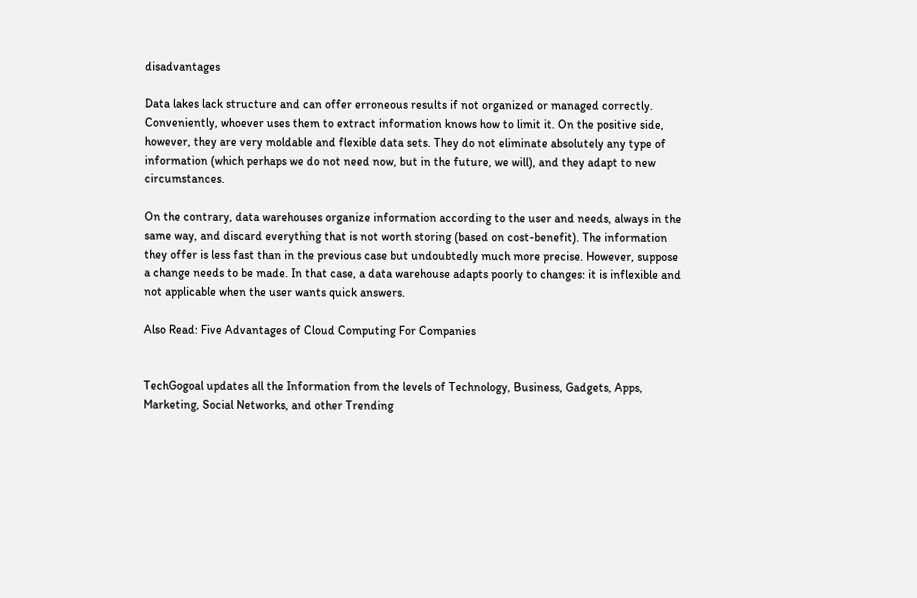disadvantages

Data lakes lack structure and can offer erroneous results if not organized or managed correctly. Conveniently, whoever uses them to extract information knows how to limit it. On the positive side, however, they are very moldable and flexible data sets. They do not eliminate absolutely any type of information (which perhaps we do not need now, but in the future, we will), and they adapt to new circumstances.

On the contrary, data warehouses organize information according to the user and needs, always in the same way, and discard everything that is not worth storing (based on cost-benefit). The information they offer is less fast than in the previous case but undoubtedly much more precise. However, suppose a change needs to be made. In that case, a data warehouse adapts poorly to changes: it is inflexible and not applicable when the user wants quick answers.

Also Read: Five Advantages of Cloud Computing For Companies


TechGogoal updates all the Information from the levels of Technology, Business, Gadgets, Apps, Marketing, Social Networks, and other Trending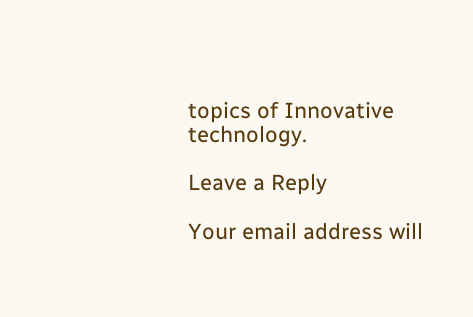topics of Innovative technology.

Leave a Reply

Your email address will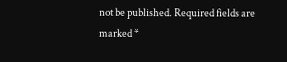not be published. Required fields are marked *